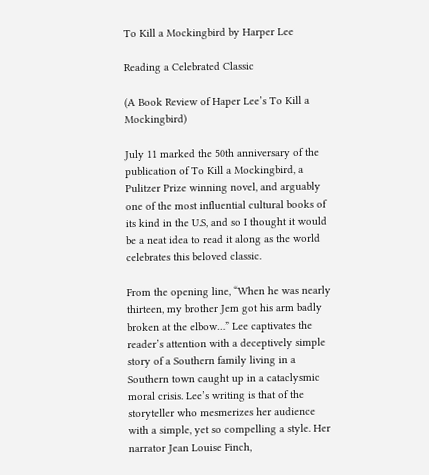To Kill a Mockingbird by Harper Lee

Reading a Celebrated Classic

(A Book Review of Haper Lee’s To Kill a Mockingbird)

July 11 marked the 50th anniversary of the publication of To Kill a Mockingbird, a Pulitzer Prize winning novel, and arguably one of the most influential cultural books of its kind in the U.S, and so I thought it would be a neat idea to read it along as the world celebrates this beloved classic.

From the opening line, “When he was nearly thirteen, my brother Jem got his arm badly broken at the elbow…” Lee captivates the reader’s attention with a deceptively simple story of a Southern family living in a Southern town caught up in a cataclysmic moral crisis. Lee’s writing is that of the storyteller who mesmerizes her audience with a simple, yet so compelling a style. Her narrator Jean Louise Finch,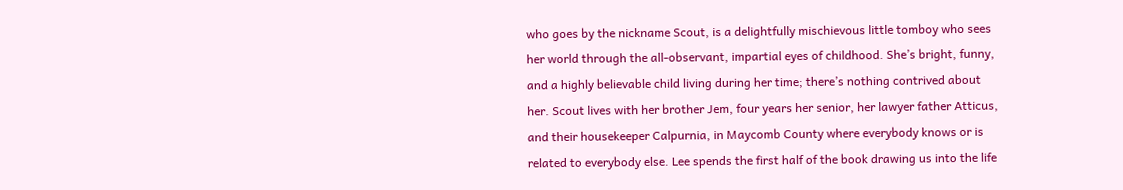who goes by the nickname Scout, is a delightfully mischievous little tomboy who sees her world through the all-observant, impartial eyes of childhood. She’s bright, funny, and a highly believable child living during her time; there’s nothing contrived about her. Scout lives with her brother Jem, four years her senior, her lawyer father Atticus, and their housekeeper Calpurnia, in Maycomb County where everybody knows or is related to everybody else. Lee spends the first half of the book drawing us into the life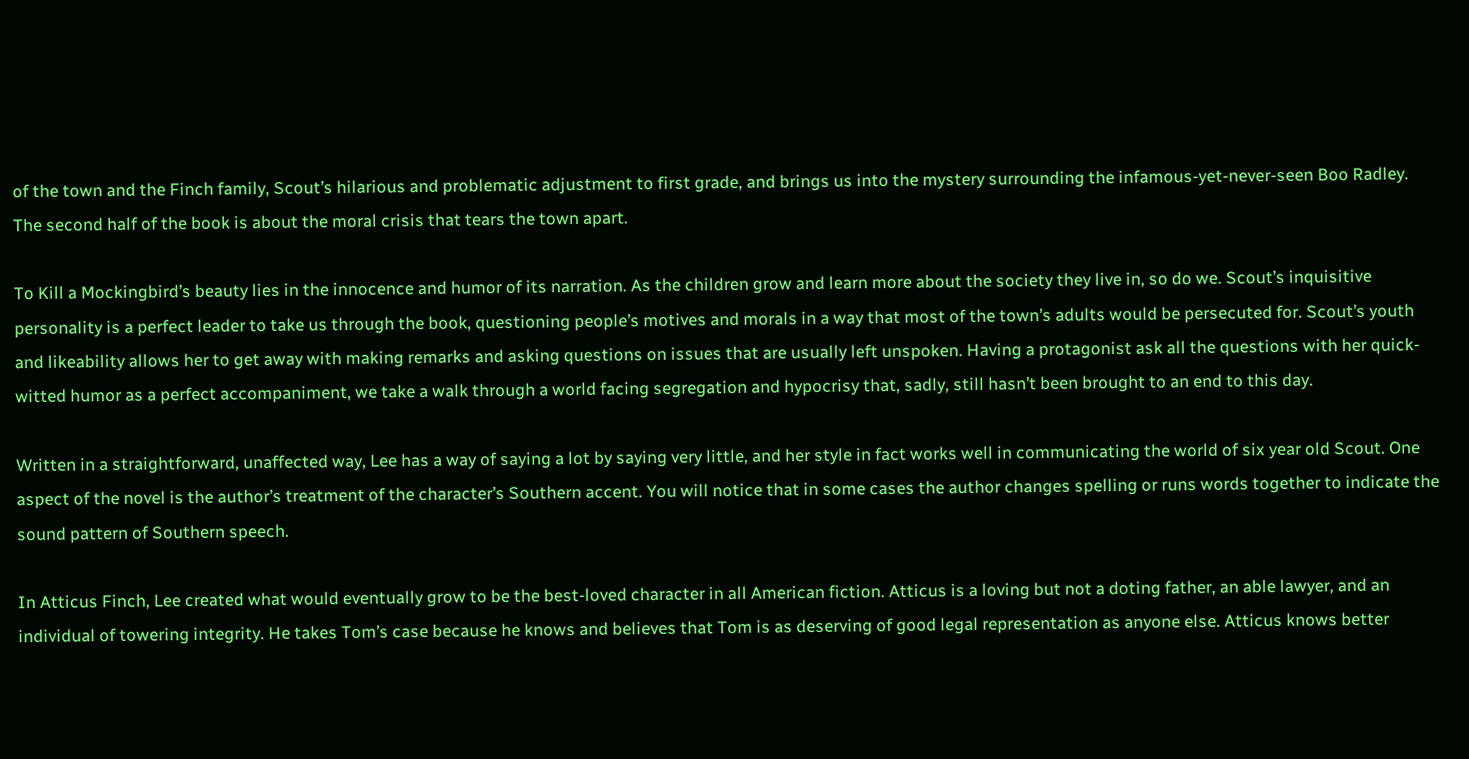of the town and the Finch family, Scout’s hilarious and problematic adjustment to first grade, and brings us into the mystery surrounding the infamous-yet-never-seen Boo Radley. The second half of the book is about the moral crisis that tears the town apart.

To Kill a Mockingbird’s beauty lies in the innocence and humor of its narration. As the children grow and learn more about the society they live in, so do we. Scout’s inquisitive personality is a perfect leader to take us through the book, questioning people’s motives and morals in a way that most of the town’s adults would be persecuted for. Scout’s youth and likeability allows her to get away with making remarks and asking questions on issues that are usually left unspoken. Having a protagonist ask all the questions with her quick-witted humor as a perfect accompaniment, we take a walk through a world facing segregation and hypocrisy that, sadly, still hasn’t been brought to an end to this day.

Written in a straightforward, unaffected way, Lee has a way of saying a lot by saying very little, and her style in fact works well in communicating the world of six year old Scout. One aspect of the novel is the author’s treatment of the character’s Southern accent. You will notice that in some cases the author changes spelling or runs words together to indicate the sound pattern of Southern speech.

In Atticus Finch, Lee created what would eventually grow to be the best-loved character in all American fiction. Atticus is a loving but not a doting father, an able lawyer, and an individual of towering integrity. He takes Tom’s case because he knows and believes that Tom is as deserving of good legal representation as anyone else. Atticus knows better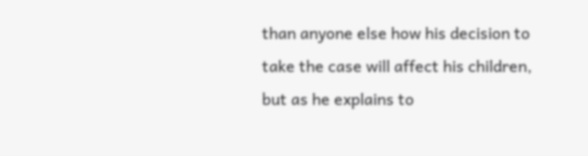than anyone else how his decision to take the case will affect his children, but as he explains to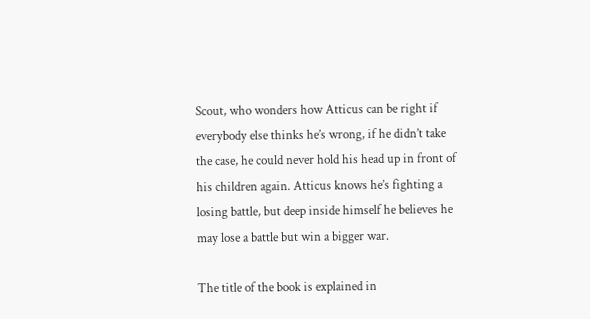Scout, who wonders how Atticus can be right if everybody else thinks he’s wrong, if he didn’t take the case, he could never hold his head up in front of his children again. Atticus knows he’s fighting a losing battle, but deep inside himself he believes he may lose a battle but win a bigger war.

The title of the book is explained in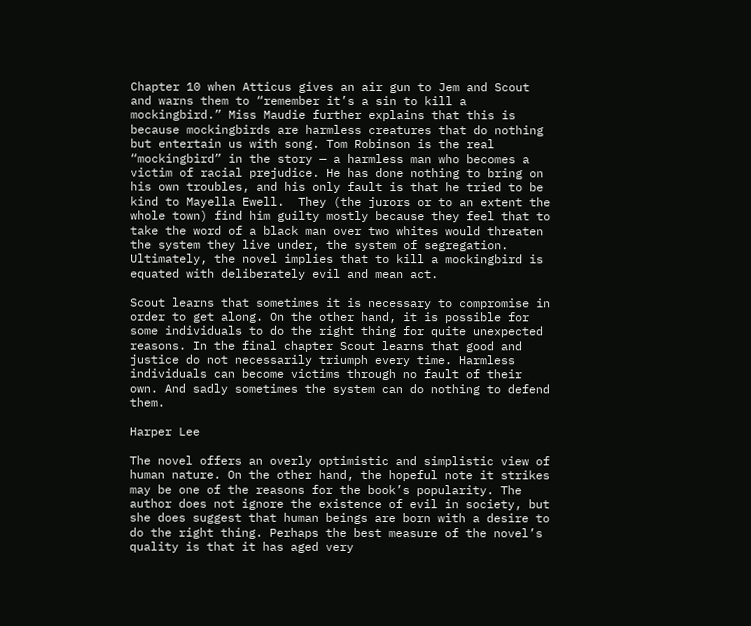Chapter 10 when Atticus gives an air gun to Jem and Scout and warns them to “remember it’s a sin to kill a mockingbird.” Miss Maudie further explains that this is because mockingbirds are harmless creatures that do nothing but entertain us with song. Tom Robinson is the real “mockingbird” in the story — a harmless man who becomes a victim of racial prejudice. He has done nothing to bring on his own troubles, and his only fault is that he tried to be kind to Mayella Ewell.  They (the jurors or to an extent the whole town) find him guilty mostly because they feel that to take the word of a black man over two whites would threaten the system they live under, the system of segregation. Ultimately, the novel implies that to kill a mockingbird is equated with deliberately evil and mean act.

Scout learns that sometimes it is necessary to compromise in order to get along. On the other hand, it is possible for some individuals to do the right thing for quite unexpected reasons. In the final chapter Scout learns that good and justice do not necessarily triumph every time. Harmless individuals can become victims through no fault of their own. And sadly sometimes the system can do nothing to defend them.

Harper Lee

The novel offers an overly optimistic and simplistic view of human nature. On the other hand, the hopeful note it strikes may be one of the reasons for the book’s popularity. The author does not ignore the existence of evil in society, but she does suggest that human beings are born with a desire to do the right thing. Perhaps the best measure of the novel’s quality is that it has aged very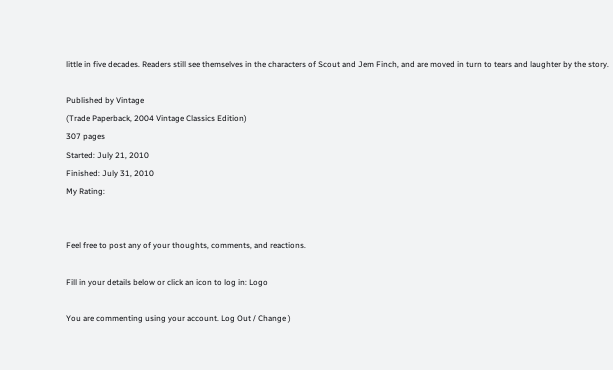little in five decades. Readers still see themselves in the characters of Scout and Jem Finch, and are moved in turn to tears and laughter by the story.

Published by Vintage
(Trade Paperback, 2004 Vintage Classics Edition)
307 pages
Started: July 21, 2010
Finished: July 31, 2010
My Rating:


Feel free to post any of your thoughts, comments, and reactions.

Fill in your details below or click an icon to log in: Logo

You are commenting using your account. Log Out / Change )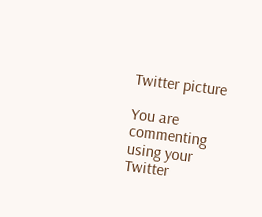Twitter picture

You are commenting using your Twitter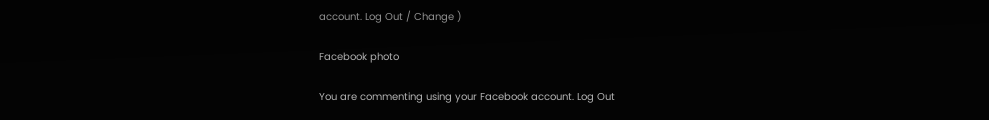account. Log Out / Change )

Facebook photo

You are commenting using your Facebook account. Log Out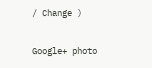/ Change )

Google+ photo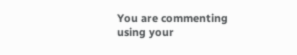You are commenting using your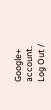Google+ account. Log Out /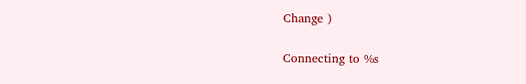Change )

Connecting to %s